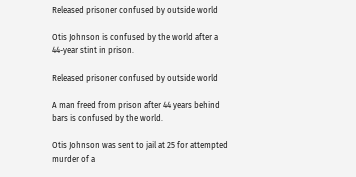Released prisoner confused by outside world

Otis Johnson is confused by the world after a 44-year stint in prison.

Released prisoner confused by outside world

A man freed from prison after 44 years behind bars is confused by the world.

Otis Johnson was sent to jail at 25 for attempted murder of a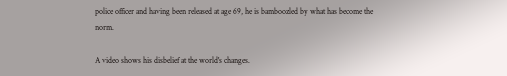police officer and having been released at age 69, he is bamboozled by what has become the norm.

A video shows his disbelief at the world's changes.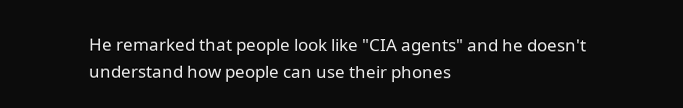He remarked that people look like "CIA agents" and he doesn't understand how people can use their phones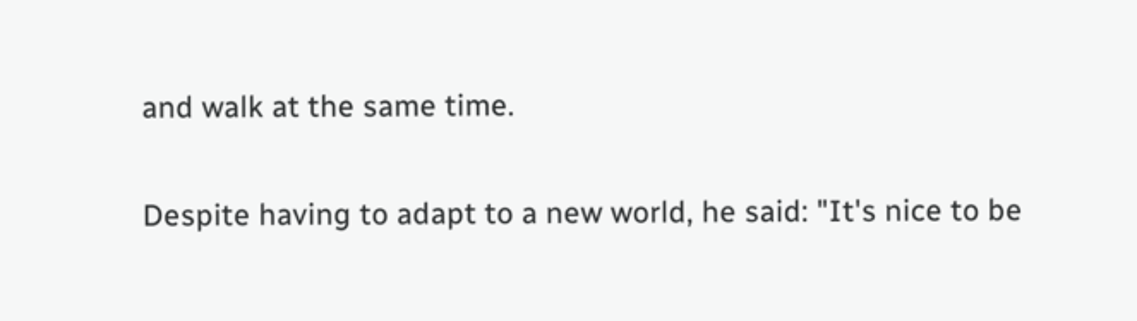and walk at the same time.

Despite having to adapt to a new world, he said: "It's nice to be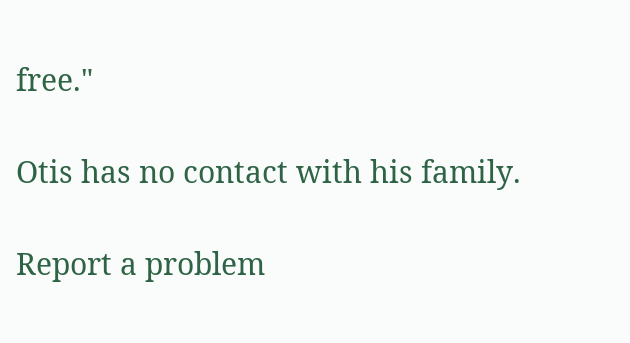free."

Otis has no contact with his family.

Report a problem